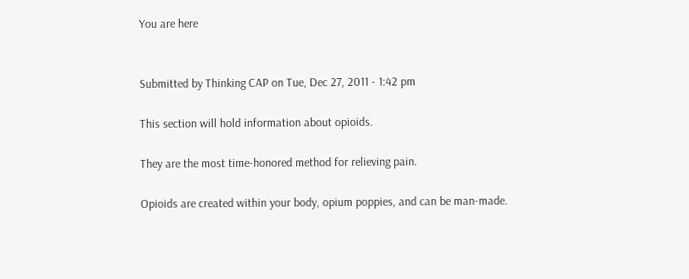You are here


Submitted by Thinking CAP on Tue, Dec 27, 2011 - 1:42 pm

This section will hold information about opioids.

They are the most time-honored method for relieving pain.

Opioids are created within your body, opium poppies, and can be man-made.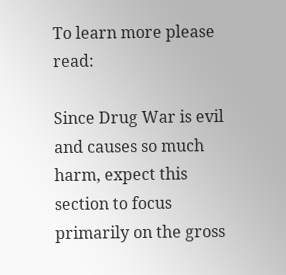To learn more please read:

Since Drug War is evil and causes so much harm, expect this section to focus primarily on the gross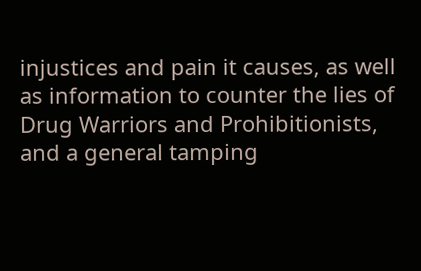injustices and pain it causes, as well as information to counter the lies of Drug Warriors and Prohibitionists, and a general tamping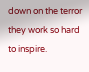down on the terror they work so hard to inspire.